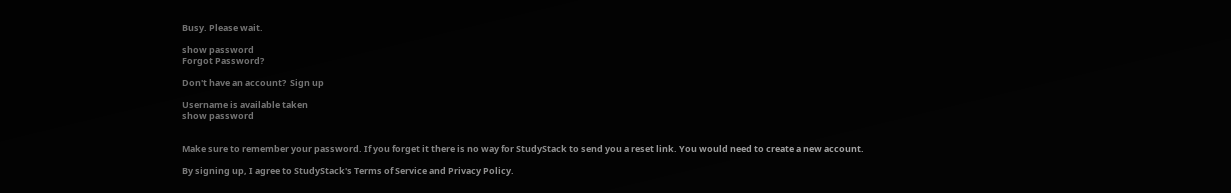Busy. Please wait.

show password
Forgot Password?

Don't have an account?  Sign up

Username is available taken
show password


Make sure to remember your password. If you forget it there is no way for StudyStack to send you a reset link. You would need to create a new account.

By signing up, I agree to StudyStack's Terms of Service and Privacy Policy.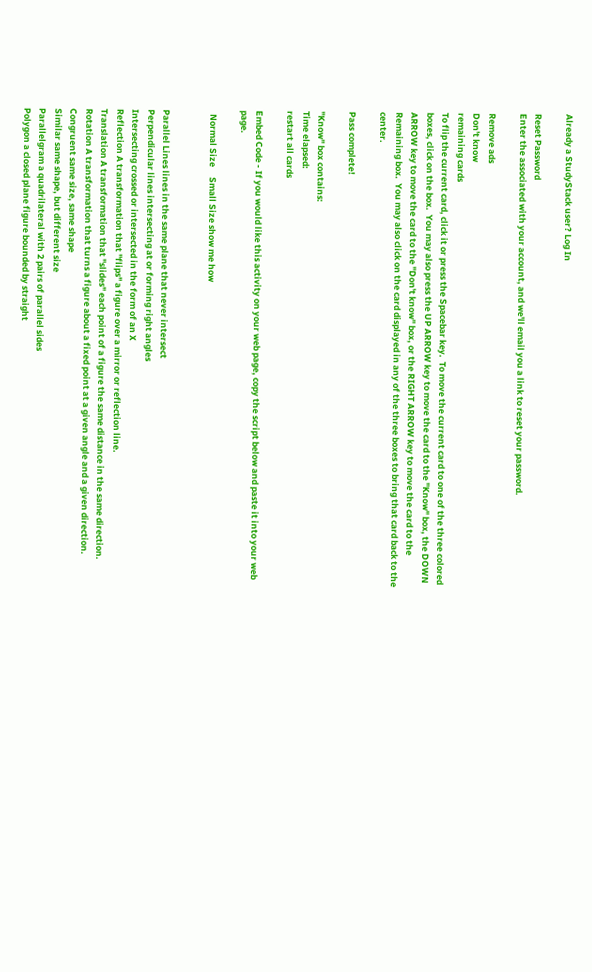Already a StudyStack user? Log In

Reset Password
Enter the associated with your account, and we'll email you a link to reset your password.

Remove ads
Don't know
remaining cards
To flip the current card, click it or press the Spacebar key.  To move the current card to one of the three colored boxes, click on the box.  You may also press the UP ARROW key to move the card to the "Know" box, the DOWN ARROW key to move the card to the "Don't know" box, or the RIGHT ARROW key to move the card to the Remaining box.  You may also click on the card displayed in any of the three boxes to bring that card back to the center.

Pass complete!

"Know" box contains:
Time elapsed:
restart all cards

Embed Code - If you would like this activity on your web page, copy the script below and paste it into your web page.

  Normal Size     Small Size show me how


Parallel Lines lines in the same plane that never intersect
Perpendicular lines intersecting at or forming right angles
Intersecting crossed or intersected in the form of an X
Reflection A transformation that "flips" a figure over a mirror or reflection line.
Translation A transformation that "slides" each point of a figure the same distance in the same direction.
Rotation A transformation that turns a figure about a fixed point at a given angle and a given direction.
Congruent same size, same shape
Similar same shape, but different size
Parallelgram a quadrilateral with 2 pairs of parallel sides
Polygon a closed plane figure bounded by straight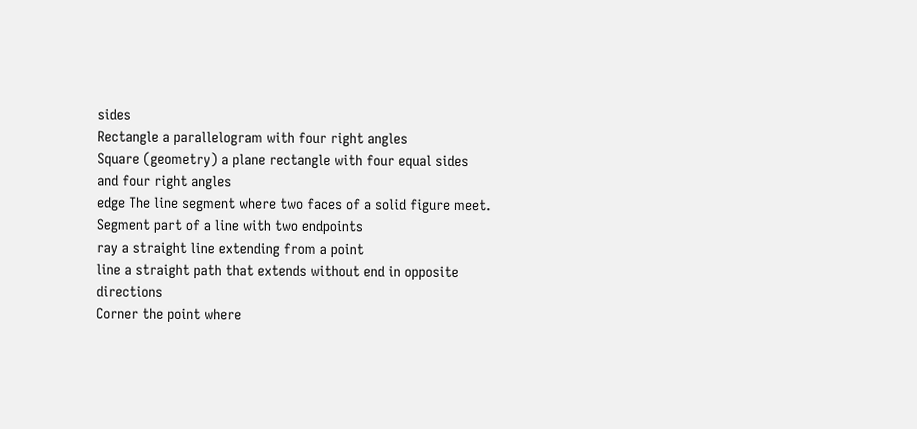sides
Rectangle a parallelogram with four right angles
Square (geometry) a plane rectangle with four equal sides and four right angles
edge The line segment where two faces of a solid figure meet.
Segment part of a line with two endpoints
ray a straight line extending from a point
line a straight path that extends without end in opposite directions
Corner the point where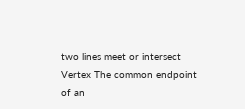two lines meet or intersect
Vertex The common endpoint of an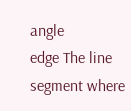angle
edge The line segment where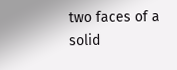two faces of a solid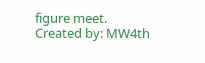figure meet.
Created by: MW4th